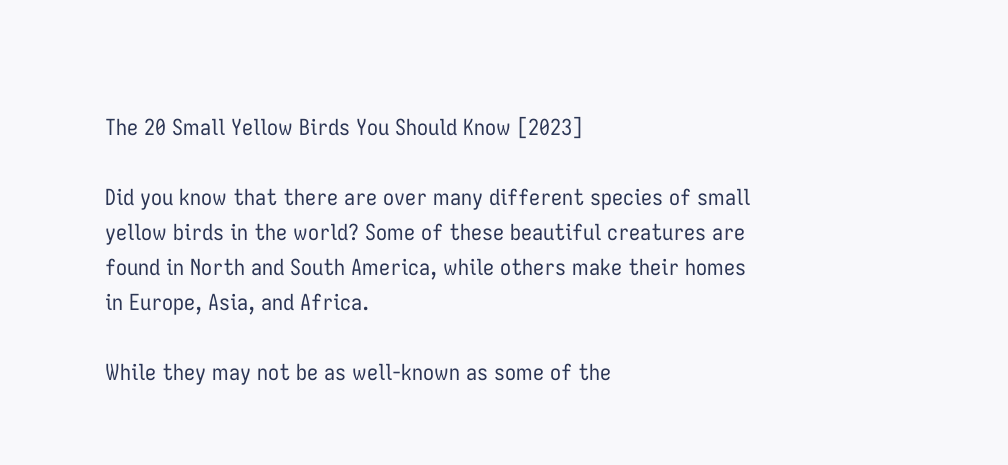The 20 Small Yellow Birds You Should Know [2023]

Did you know that there are over many different species of small yellow birds in the world? Some of these beautiful creatures are found in North and South America, while others make their homes in Europe, Asia, and Africa.

While they may not be as well-known as some of the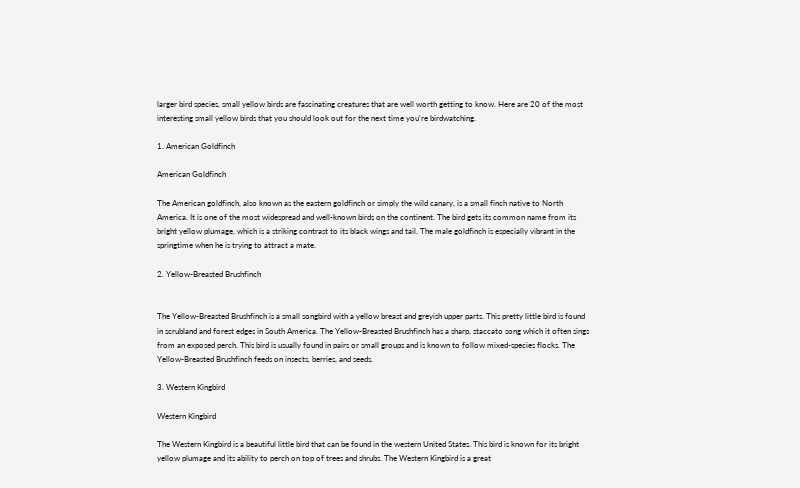larger bird species, small yellow birds are fascinating creatures that are well worth getting to know. Here are 20 of the most interesting small yellow birds that you should look out for the next time you’re birdwatching.

1. American Goldfinch

American Goldfinch

The American goldfinch, also known as the eastern goldfinch or simply the wild canary, is a small finch native to North America. It is one of the most widespread and well-known birds on the continent. The bird gets its common name from its bright yellow plumage, which is a striking contrast to its black wings and tail. The male goldfinch is especially vibrant in the springtime when he is trying to attract a mate.

2. Yellow-Breasted Brushfinch


The Yellow-Breasted Brushfinch is a small songbird with a yellow breast and greyish upper parts. This pretty little bird is found in scrubland and forest edges in South America. The Yellow-Breasted Brushfinch has a sharp, staccato song which it often sings from an exposed perch. This bird is usually found in pairs or small groups and is known to follow mixed-species flocks. The Yellow-Breasted Brushfinch feeds on insects, berries, and seeds.

3. Western Kingbird

Western Kingbird

The Western Kingbird is a beautiful little bird that can be found in the western United States. This bird is known for its bright yellow plumage and its ability to perch on top of trees and shrubs. The Western Kingbird is a great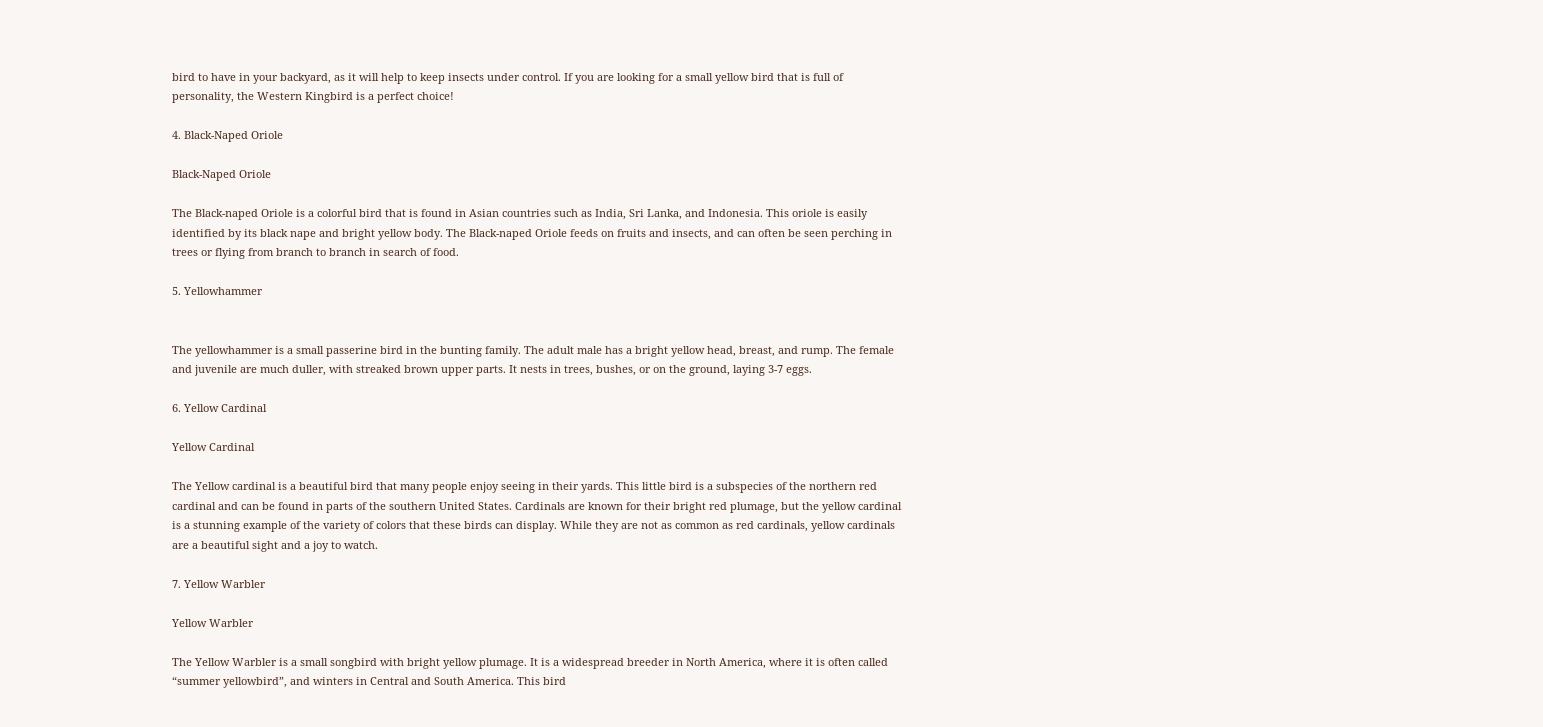bird to have in your backyard, as it will help to keep insects under control. If you are looking for a small yellow bird that is full of personality, the Western Kingbird is a perfect choice!

4. Black-Naped Oriole

Black-Naped Oriole

The Black-naped Oriole is a colorful bird that is found in Asian countries such as India, Sri Lanka, and Indonesia. This oriole is easily identified by its black nape and bright yellow body. The Black-naped Oriole feeds on fruits and insects, and can often be seen perching in trees or flying from branch to branch in search of food.

5. Yellowhammer


The yellowhammer is a small passerine bird in the bunting family. The adult male has a bright yellow head, breast, and rump. The female and juvenile are much duller, with streaked brown upper parts. It nests in trees, bushes, or on the ground, laying 3-7 eggs.

6. Yellow Cardinal

Yellow Cardinal

The Yellow cardinal is a beautiful bird that many people enjoy seeing in their yards. This little bird is a subspecies of the northern red cardinal and can be found in parts of the southern United States. Cardinals are known for their bright red plumage, but the yellow cardinal is a stunning example of the variety of colors that these birds can display. While they are not as common as red cardinals, yellow cardinals are a beautiful sight and a joy to watch.

7. Yellow Warbler

Yellow Warbler

The Yellow Warbler is a small songbird with bright yellow plumage. It is a widespread breeder in North America, where it is often called “summer yellowbird”, and winters in Central and South America. This bird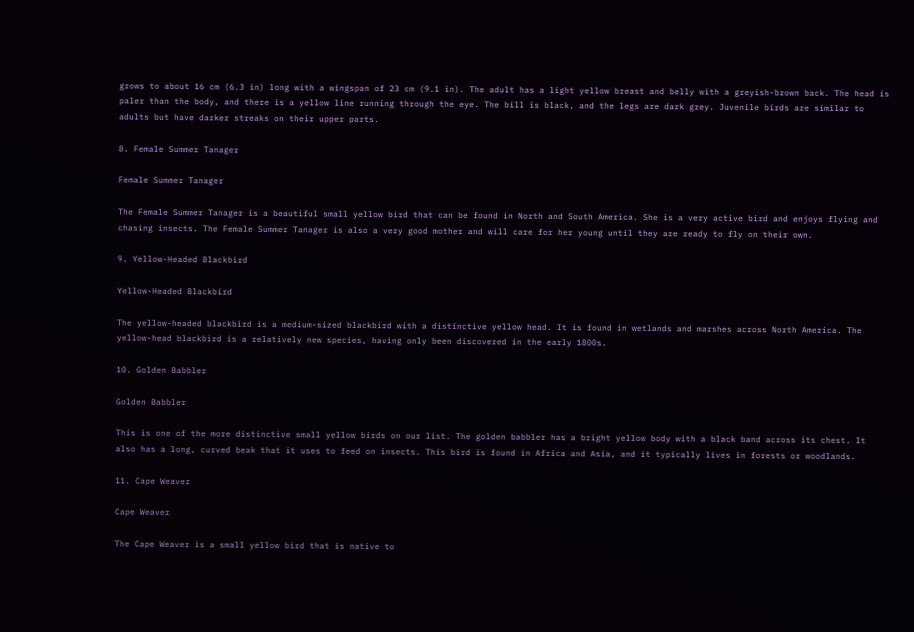grows to about 16 cm (6.3 in) long with a wingspan of 23 cm (9.1 in). The adult has a light yellow breast and belly with a greyish-brown back. The head is paler than the body, and there is a yellow line running through the eye. The bill is black, and the legs are dark grey. Juvenile birds are similar to adults but have darker streaks on their upper parts.

8. Female Summer Tanager

Female Summer Tanager

The Female Summer Tanager is a beautiful small yellow bird that can be found in North and South America. She is a very active bird and enjoys flying and chasing insects. The Female Summer Tanager is also a very good mother and will care for her young until they are ready to fly on their own.

9. Yellow-Headed Blackbird

Yellow-Headed Blackbird

The yellow-headed blackbird is a medium-sized blackbird with a distinctive yellow head. It is found in wetlands and marshes across North America. The yellow-head blackbird is a relatively new species, having only been discovered in the early 1800s.

10. Golden Babbler

Golden Babbler

This is one of the more distinctive small yellow birds on our list. The golden babbler has a bright yellow body with a black band across its chest. It also has a long, curved beak that it uses to feed on insects. This bird is found in Africa and Asia, and it typically lives in forests or woodlands.

11. Cape Weaver

Cape Weaver

The Cape Weaver is a small yellow bird that is native to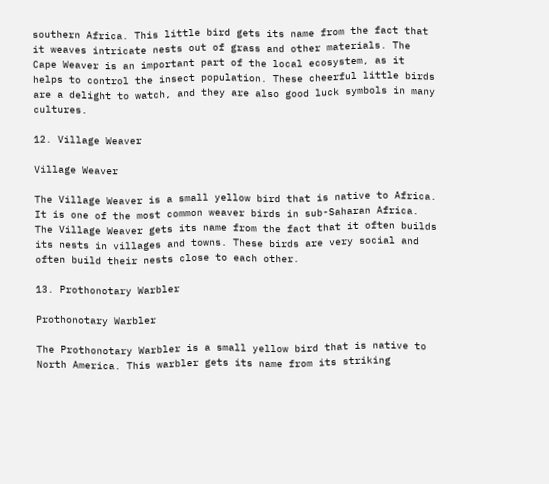southern Africa. This little bird gets its name from the fact that it weaves intricate nests out of grass and other materials. The Cape Weaver is an important part of the local ecosystem, as it helps to control the insect population. These cheerful little birds are a delight to watch, and they are also good luck symbols in many cultures.

12. Village Weaver

Village Weaver

The Village Weaver is a small yellow bird that is native to Africa. It is one of the most common weaver birds in sub-Saharan Africa. The Village Weaver gets its name from the fact that it often builds its nests in villages and towns. These birds are very social and often build their nests close to each other.

13. Prothonotary Warbler

Prothonotary Warbler

The Prothonotary Warbler is a small yellow bird that is native to North America. This warbler gets its name from its striking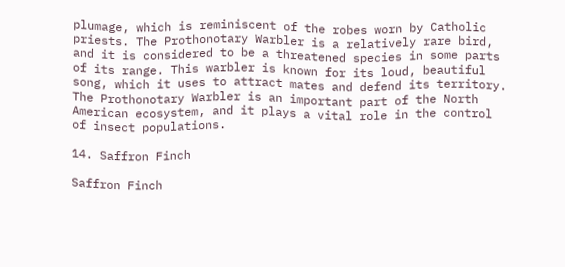plumage, which is reminiscent of the robes worn by Catholic priests. The Prothonotary Warbler is a relatively rare bird, and it is considered to be a threatened species in some parts of its range. This warbler is known for its loud, beautiful song, which it uses to attract mates and defend its territory. The Prothonotary Warbler is an important part of the North American ecosystem, and it plays a vital role in the control of insect populations.

14. Saffron Finch

Saffron Finch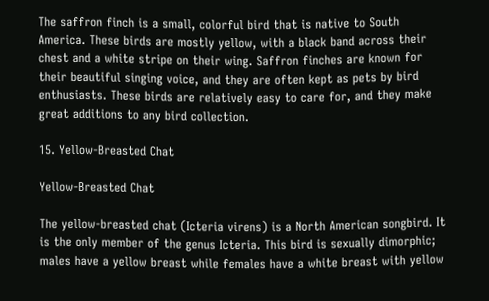The saffron finch is a small, colorful bird that is native to South America. These birds are mostly yellow, with a black band across their chest and a white stripe on their wing. Saffron finches are known for their beautiful singing voice, and they are often kept as pets by bird enthusiasts. These birds are relatively easy to care for, and they make great additions to any bird collection.

15. Yellow-Breasted Chat

Yellow-Breasted Chat

The yellow-breasted chat (Icteria virens) is a North American songbird. It is the only member of the genus Icteria. This bird is sexually dimorphic; males have a yellow breast while females have a white breast with yellow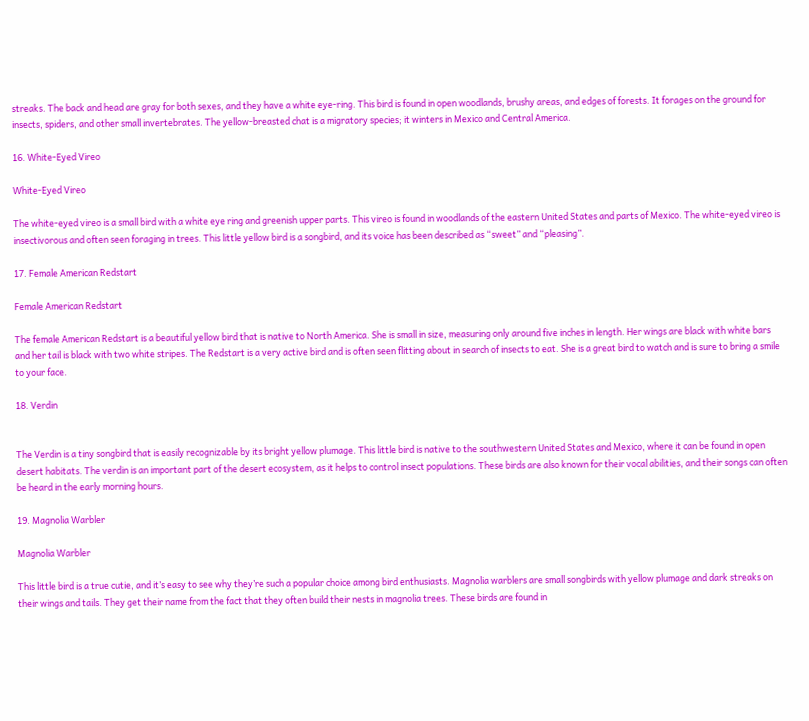streaks. The back and head are gray for both sexes, and they have a white eye-ring. This bird is found in open woodlands, brushy areas, and edges of forests. It forages on the ground for insects, spiders, and other small invertebrates. The yellow-breasted chat is a migratory species; it winters in Mexico and Central America.

16. White-Eyed Vireo

White-Eyed Vireo

The white-eyed vireo is a small bird with a white eye ring and greenish upper parts. This vireo is found in woodlands of the eastern United States and parts of Mexico. The white-eyed vireo is insectivorous and often seen foraging in trees. This little yellow bird is a songbird, and its voice has been described as “sweet” and “pleasing”.

17. Female American Redstart

Female American Redstart

The female American Redstart is a beautiful yellow bird that is native to North America. She is small in size, measuring only around five inches in length. Her wings are black with white bars and her tail is black with two white stripes. The Redstart is a very active bird and is often seen flitting about in search of insects to eat. She is a great bird to watch and is sure to bring a smile to your face.

18. Verdin


The Verdin is a tiny songbird that is easily recognizable by its bright yellow plumage. This little bird is native to the southwestern United States and Mexico, where it can be found in open desert habitats. The verdin is an important part of the desert ecosystem, as it helps to control insect populations. These birds are also known for their vocal abilities, and their songs can often be heard in the early morning hours.

19. Magnolia Warbler

Magnolia Warbler

This little bird is a true cutie, and it’s easy to see why they’re such a popular choice among bird enthusiasts. Magnolia warblers are small songbirds with yellow plumage and dark streaks on their wings and tails. They get their name from the fact that they often build their nests in magnolia trees. These birds are found in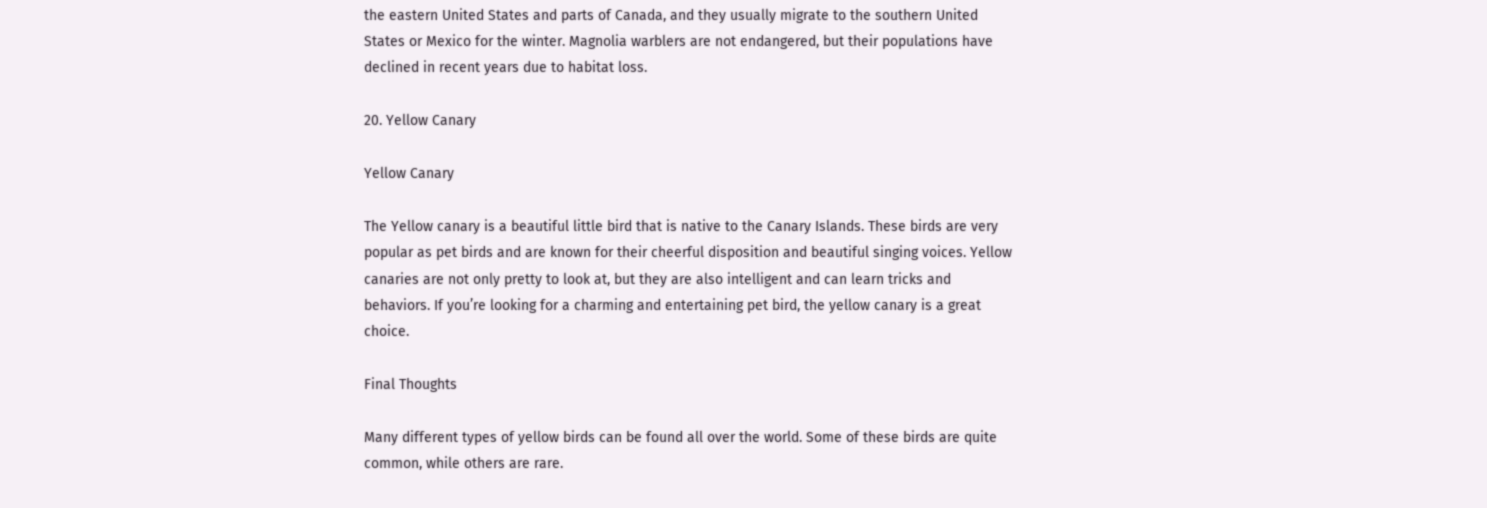the eastern United States and parts of Canada, and they usually migrate to the southern United States or Mexico for the winter. Magnolia warblers are not endangered, but their populations have declined in recent years due to habitat loss.

20. Yellow Canary

Yellow Canary

The Yellow canary is a beautiful little bird that is native to the Canary Islands. These birds are very popular as pet birds and are known for their cheerful disposition and beautiful singing voices. Yellow canaries are not only pretty to look at, but they are also intelligent and can learn tricks and behaviors. If you’re looking for a charming and entertaining pet bird, the yellow canary is a great choice.

Final Thoughts

Many different types of yellow birds can be found all over the world. Some of these birds are quite common, while others are rare.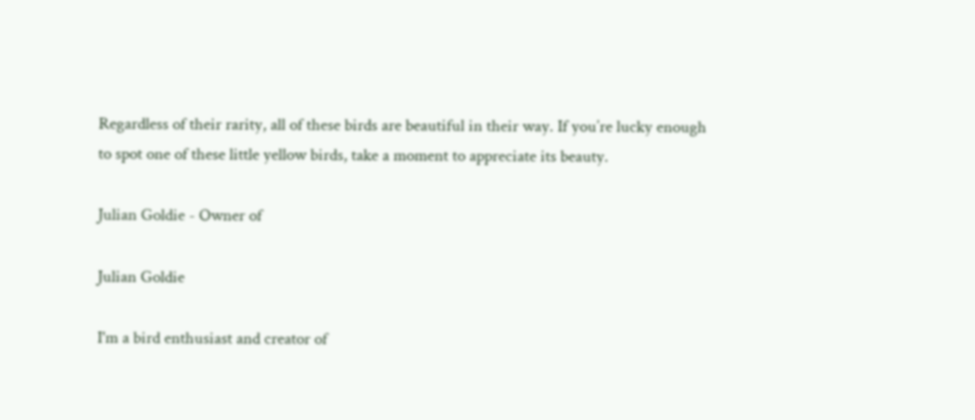Regardless of their rarity, all of these birds are beautiful in their way. If you’re lucky enough to spot one of these little yellow birds, take a moment to appreciate its beauty.

Julian Goldie - Owner of

Julian Goldie

I'm a bird enthusiast and creator of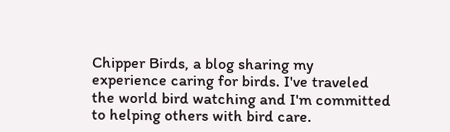Chipper Birds, a blog sharing my experience caring for birds. I've traveled the world bird watching and I'm committed to helping others with bird care.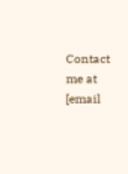Contact me at [email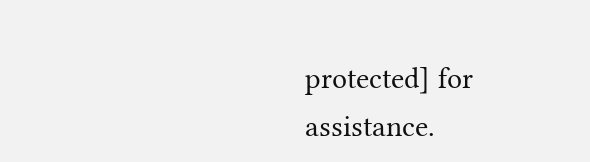protected] for assistance.